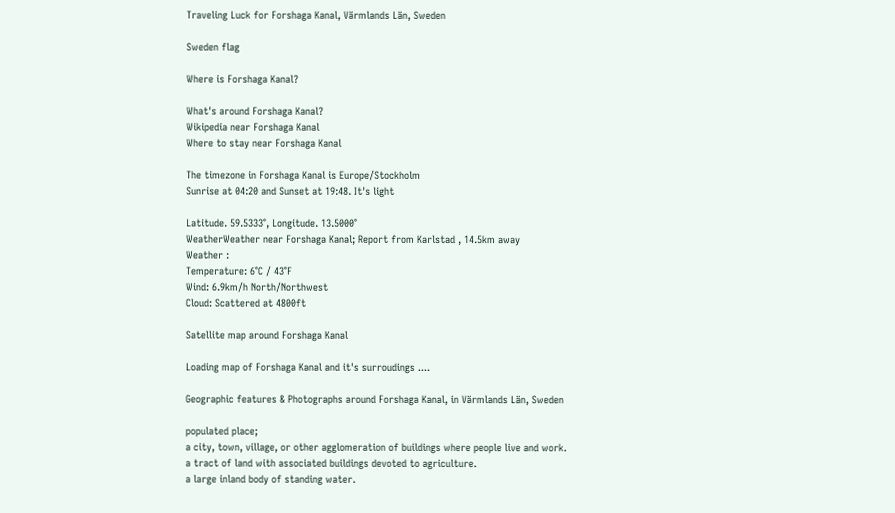Traveling Luck for Forshaga Kanal, Värmlands Län, Sweden

Sweden flag

Where is Forshaga Kanal?

What's around Forshaga Kanal?
Wikipedia near Forshaga Kanal
Where to stay near Forshaga Kanal

The timezone in Forshaga Kanal is Europe/Stockholm
Sunrise at 04:20 and Sunset at 19:48. It's light

Latitude. 59.5333°, Longitude. 13.5000°
WeatherWeather near Forshaga Kanal; Report from Karlstad , 14.5km away
Weather :
Temperature: 6°C / 43°F
Wind: 6.9km/h North/Northwest
Cloud: Scattered at 4800ft

Satellite map around Forshaga Kanal

Loading map of Forshaga Kanal and it's surroudings ....

Geographic features & Photographs around Forshaga Kanal, in Värmlands Län, Sweden

populated place;
a city, town, village, or other agglomeration of buildings where people live and work.
a tract of land with associated buildings devoted to agriculture.
a large inland body of standing water.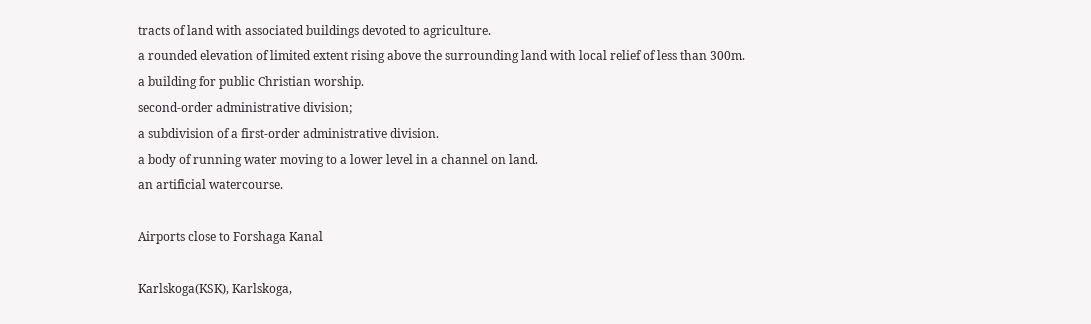tracts of land with associated buildings devoted to agriculture.
a rounded elevation of limited extent rising above the surrounding land with local relief of less than 300m.
a building for public Christian worship.
second-order administrative division;
a subdivision of a first-order administrative division.
a body of running water moving to a lower level in a channel on land.
an artificial watercourse.

Airports close to Forshaga Kanal

Karlskoga(KSK), Karlskoga,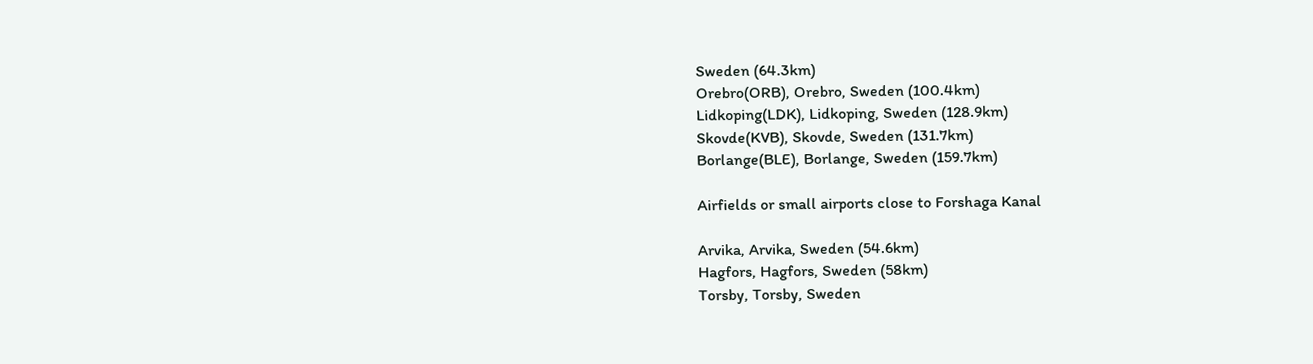Sweden (64.3km)
Orebro(ORB), Orebro, Sweden (100.4km)
Lidkoping(LDK), Lidkoping, Sweden (128.9km)
Skovde(KVB), Skovde, Sweden (131.7km)
Borlange(BLE), Borlange, Sweden (159.7km)

Airfields or small airports close to Forshaga Kanal

Arvika, Arvika, Sweden (54.6km)
Hagfors, Hagfors, Sweden (58km)
Torsby, Torsby, Sweden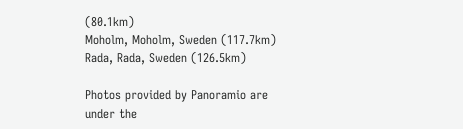(80.1km)
Moholm, Moholm, Sweden (117.7km)
Rada, Rada, Sweden (126.5km)

Photos provided by Panoramio are under the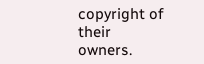copyright of their owners.